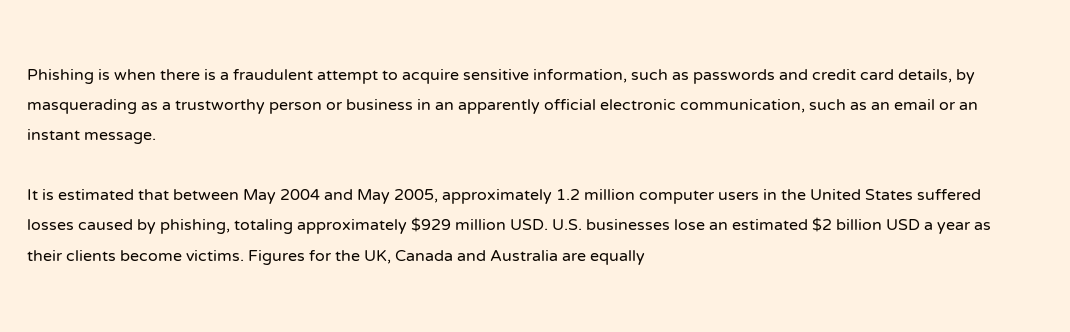Phishing is when there is a fraudulent attempt to acquire sensitive information, such as passwords and credit card details, by masquerading as a trustworthy person or business in an apparently official electronic communication, such as an email or an instant message.

It is estimated that between May 2004 and May 2005, approximately 1.2 million computer users in the United States suffered losses caused by phishing, totaling approximately $929 million USD. U.S. businesses lose an estimated $2 billion USD a year as their clients become victims. Figures for the UK, Canada and Australia are equally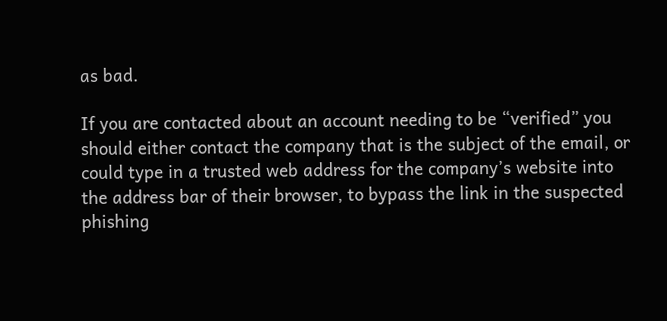as bad.

If you are contacted about an account needing to be “verified” you should either contact the company that is the subject of the email, or could type in a trusted web address for the company’s website into the address bar of their browser, to bypass the link in the suspected phishing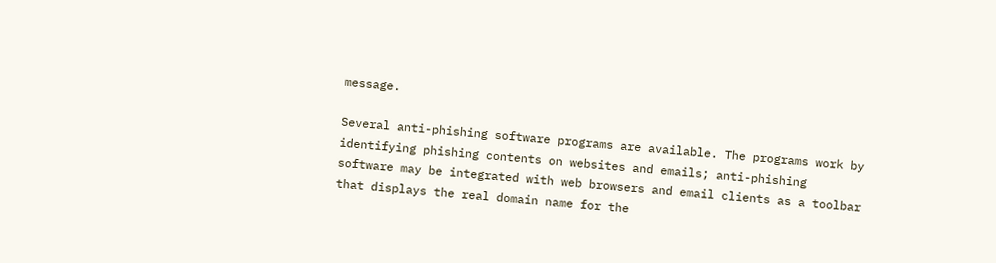message.

Several anti-phishing software programs are available. The programs work by identifying phishing contents on websites and emails; anti-phishing software may be integrated with web browsers and email clients as a toolbar that displays the real domain name for the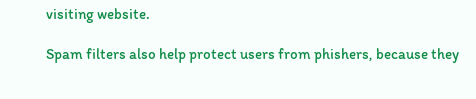visiting website.

Spam filters also help protect users from phishers, because they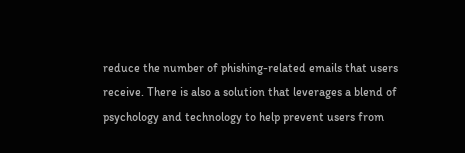reduce the number of phishing-related emails that users receive. There is also a solution that leverages a blend of psychology and technology to help prevent users from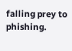falling prey to phishing.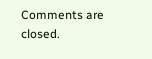Comments are closed.